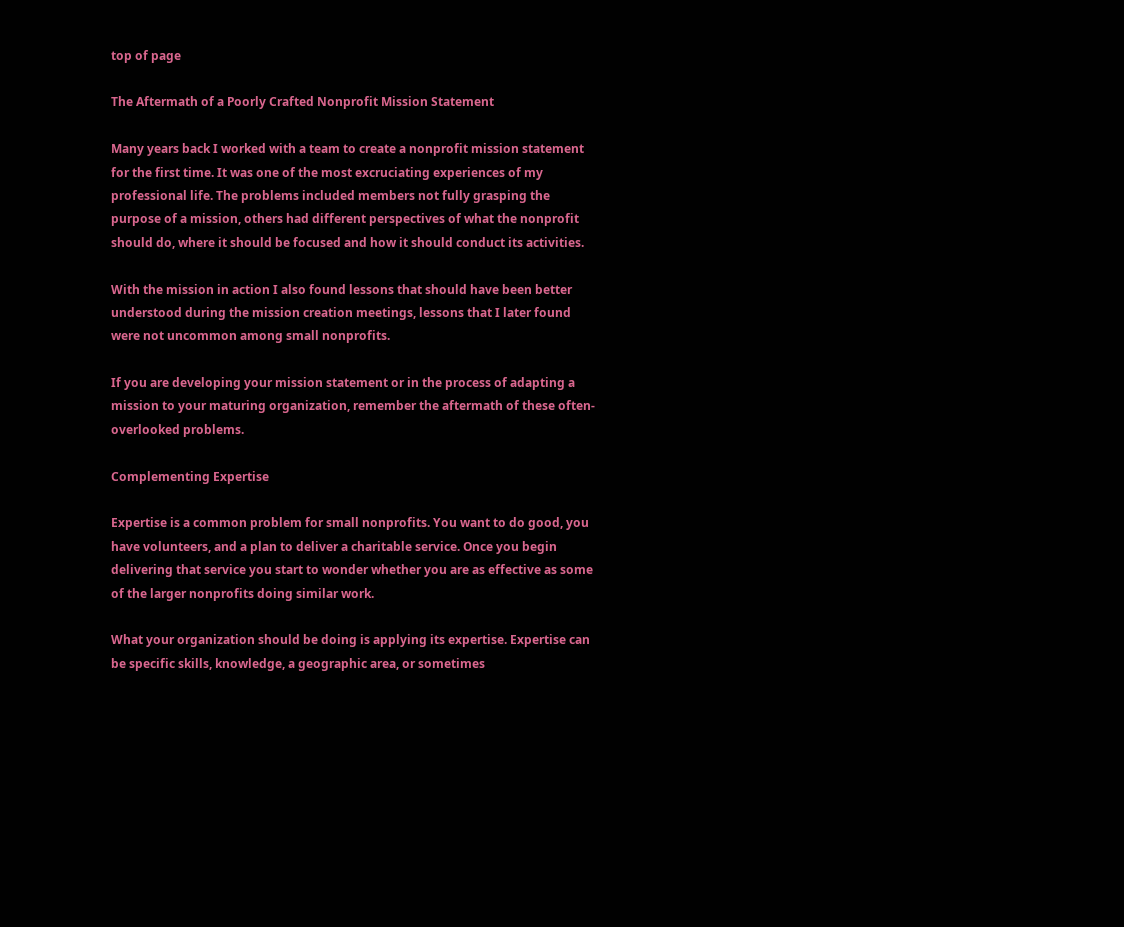top of page

The Aftermath of a Poorly Crafted Nonprofit Mission Statement

Many years back I worked with a team to create a nonprofit mission statement for the first time. It was one of the most excruciating experiences of my professional life. The problems included members not fully grasping the purpose of a mission, others had different perspectives of what the nonprofit should do, where it should be focused and how it should conduct its activities.

With the mission in action I also found lessons that should have been better understood during the mission creation meetings, lessons that I later found were not uncommon among small nonprofits.

If you are developing your mission statement or in the process of adapting a mission to your maturing organization, remember the aftermath of these often-overlooked problems.

Complementing Expertise

Expertise is a common problem for small nonprofits. You want to do good, you have volunteers, and a plan to deliver a charitable service. Once you begin delivering that service you start to wonder whether you are as effective as some of the larger nonprofits doing similar work.

What your organization should be doing is applying its expertise. Expertise can be specific skills, knowledge, a geographic area, or sometimes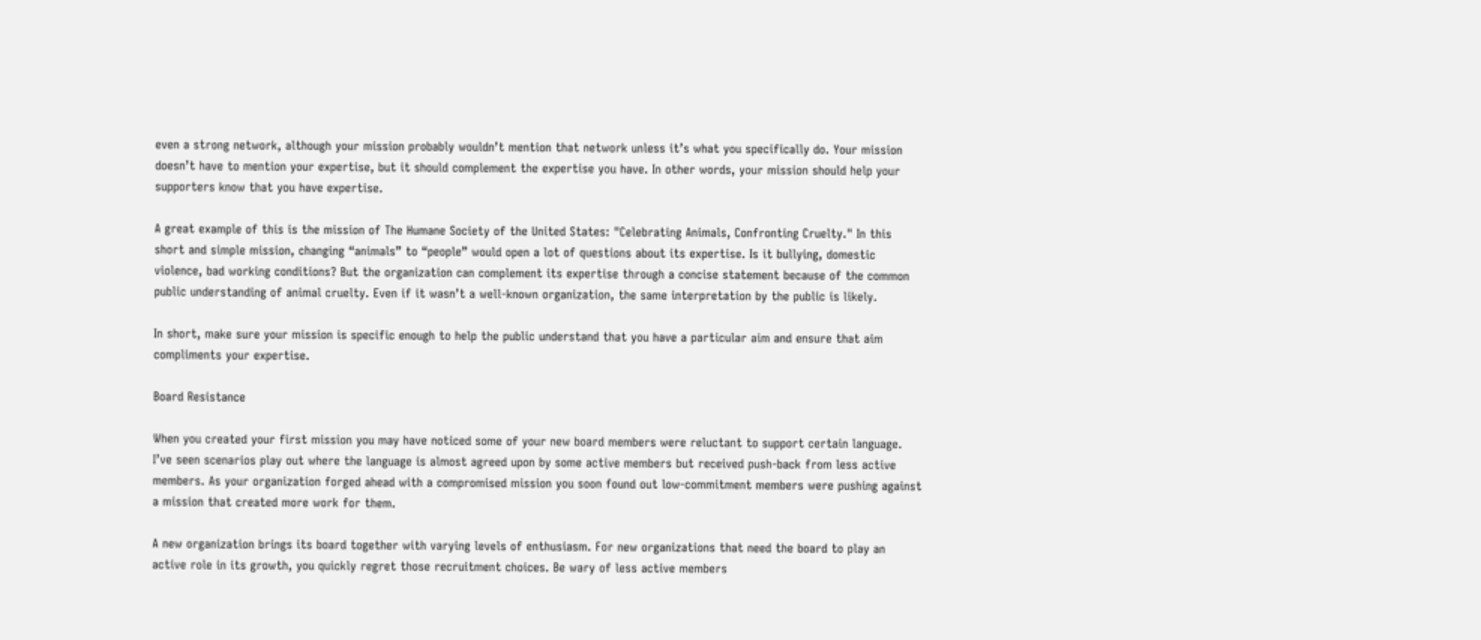even a strong network, although your mission probably wouldn’t mention that network unless it’s what you specifically do. Your mission doesn’t have to mention your expertise, but it should complement the expertise you have. In other words, your mission should help your supporters know that you have expertise.

A great example of this is the mission of The Humane Society of the United States: "Celebrating Animals, Confronting Cruelty." In this short and simple mission, changing “animals” to “people” would open a lot of questions about its expertise. Is it bullying, domestic violence, bad working conditions? But the organization can complement its expertise through a concise statement because of the common public understanding of animal cruelty. Even if it wasn’t a well-known organization, the same interpretation by the public is likely.

In short, make sure your mission is specific enough to help the public understand that you have a particular aim and ensure that aim compliments your expertise.

Board Resistance

When you created your first mission you may have noticed some of your new board members were reluctant to support certain language. I’ve seen scenarios play out where the language is almost agreed upon by some active members but received push-back from less active members. As your organization forged ahead with a compromised mission you soon found out low-commitment members were pushing against a mission that created more work for them.

A new organization brings its board together with varying levels of enthusiasm. For new organizations that need the board to play an active role in its growth, you quickly regret those recruitment choices. Be wary of less active members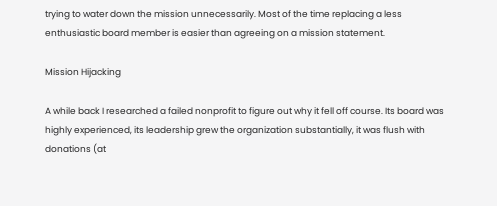trying to water down the mission unnecessarily. Most of the time replacing a less enthusiastic board member is easier than agreeing on a mission statement.

Mission Hijacking

A while back I researched a failed nonprofit to figure out why it fell off course. Its board was highly experienced, its leadership grew the organization substantially, it was flush with donations (at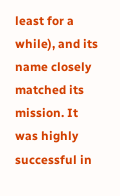least for a while), and its name closely matched its mission. It was highly successful in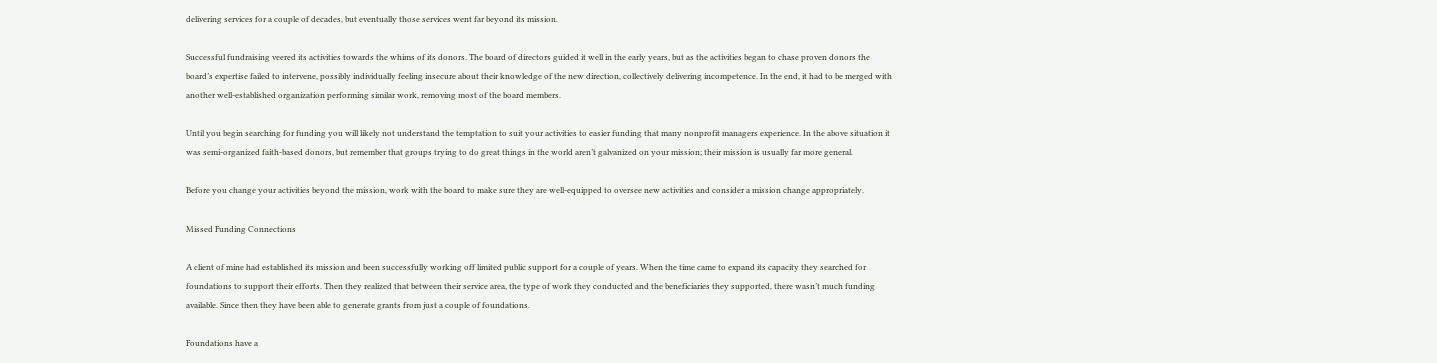delivering services for a couple of decades, but eventually those services went far beyond its mission.

Successful fundraising veered its activities towards the whims of its donors. The board of directors guided it well in the early years, but as the activities began to chase proven donors the board’s expertise failed to intervene, possibly individually feeling insecure about their knowledge of the new direction, collectively delivering incompetence. In the end, it had to be merged with another well-established organization performing similar work, removing most of the board members.

Until you begin searching for funding you will likely not understand the temptation to suit your activities to easier funding that many nonprofit managers experience. In the above situation it was semi-organized faith-based donors, but remember that groups trying to do great things in the world aren’t galvanized on your mission; their mission is usually far more general.

Before you change your activities beyond the mission, work with the board to make sure they are well-equipped to oversee new activities and consider a mission change appropriately.

Missed Funding Connections

A client of mine had established its mission and been successfully working off limited public support for a couple of years. When the time came to expand its capacity they searched for foundations to support their efforts. Then they realized that between their service area, the type of work they conducted and the beneficiaries they supported, there wasn’t much funding available. Since then they have been able to generate grants from just a couple of foundations.

Foundations have a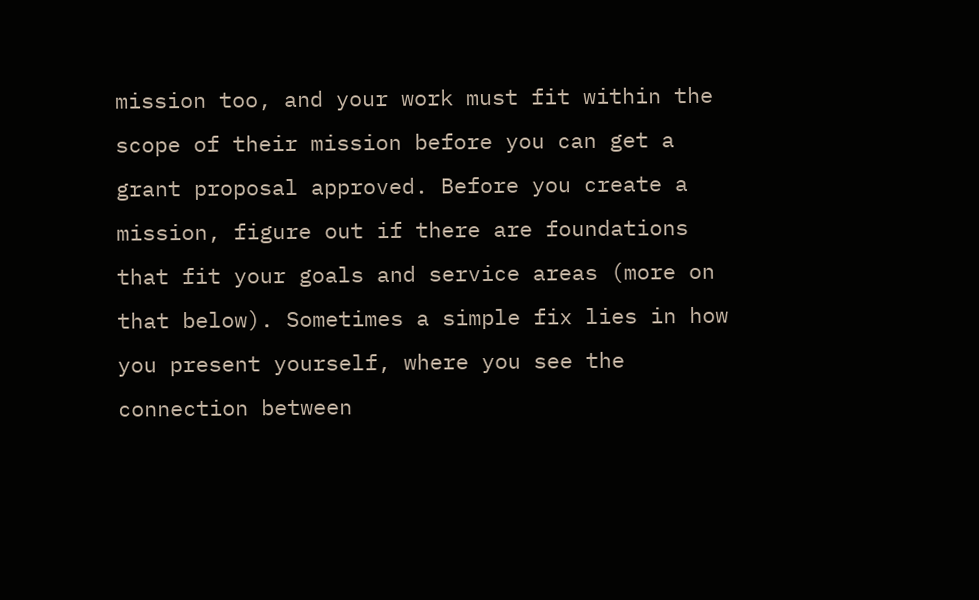mission too, and your work must fit within the scope of their mission before you can get a grant proposal approved. Before you create a mission, figure out if there are foundations that fit your goals and service areas (more on that below). Sometimes a simple fix lies in how you present yourself, where you see the connection between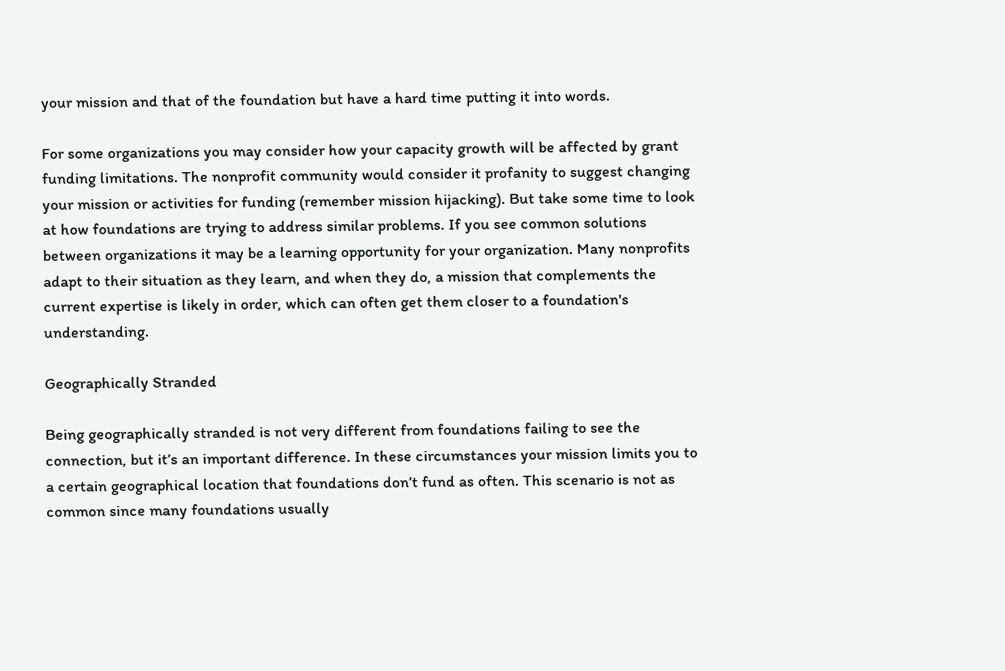your mission and that of the foundation but have a hard time putting it into words.

For some organizations you may consider how your capacity growth will be affected by grant funding limitations. The nonprofit community would consider it profanity to suggest changing your mission or activities for funding (remember mission hijacking). But take some time to look at how foundations are trying to address similar problems. If you see common solutions between organizations it may be a learning opportunity for your organization. Many nonprofits adapt to their situation as they learn, and when they do, a mission that complements the current expertise is likely in order, which can often get them closer to a foundation's understanding.

Geographically Stranded

Being geographically stranded is not very different from foundations failing to see the connection, but it’s an important difference. In these circumstances your mission limits you to a certain geographical location that foundations don’t fund as often. This scenario is not as common since many foundations usually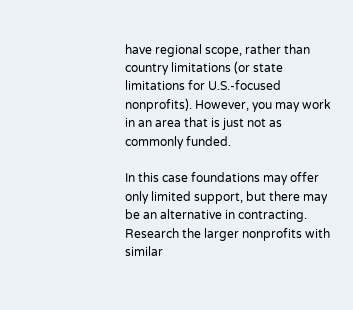have regional scope, rather than country limitations (or state limitations for U.S.-focused nonprofits). However, you may work in an area that is just not as commonly funded.

In this case foundations may offer only limited support, but there may be an alternative in contracting. Research the larger nonprofits with similar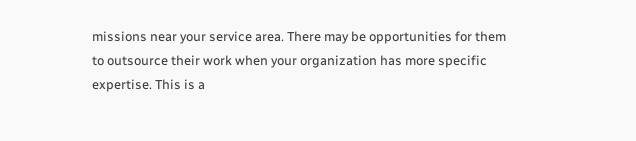missions near your service area. There may be opportunities for them to outsource their work when your organization has more specific expertise. This is a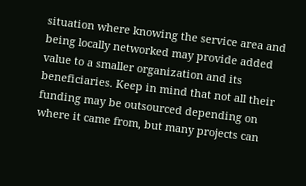situation where knowing the service area and being locally networked may provide added value to a smaller organization and its beneficiaries. Keep in mind that not all their funding may be outsourced depending on where it came from, but many projects can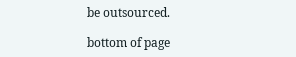be outsourced.

bottom of page